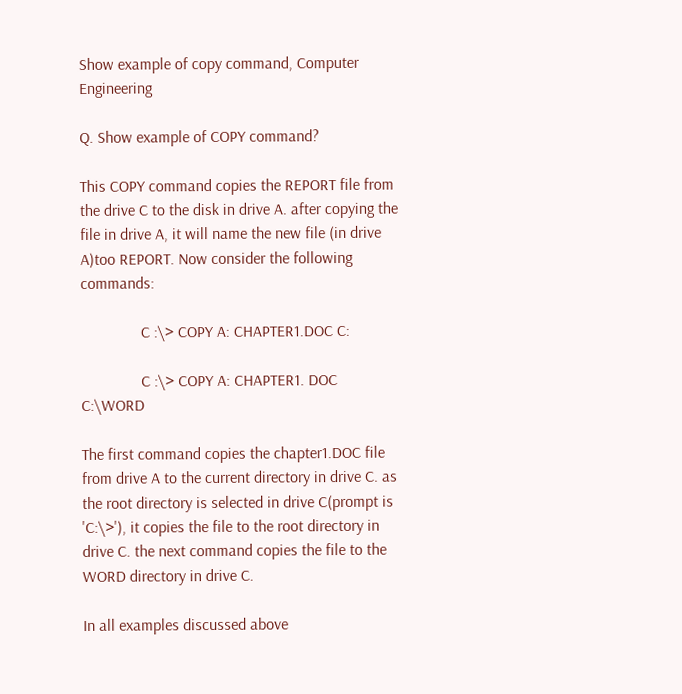Show example of copy command, Computer Engineering

Q. Show example of COPY command?

This COPY command copies the REPORT file from the drive C to the disk in drive A. after copying the file in drive A, it will name the new file (in drive A)too REPORT. Now consider the following commands:

               C :\> COPY A: CHAPTER1.DOC C:

               C :\> COPY A: CHAPTER1. DOC C:\WORD

The first command copies the chapter1.DOC file from drive A to the current directory in drive C. as the root directory is selected in drive C(prompt is 'C:\>'), it copies the file to the root directory in drive C. the next command copies the file to the WORD directory in drive C.

In all examples discussed above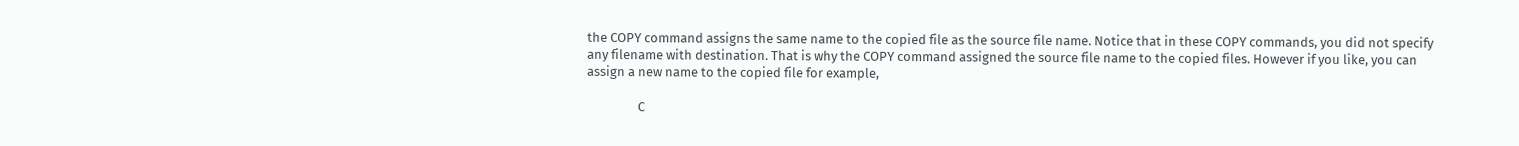the COPY command assigns the same name to the copied file as the source file name. Notice that in these COPY commands, you did not specify any filename with destination. That is why the COPY command assigned the source file name to the copied files. However if you like, you can assign a new name to the copied file for example,

                 C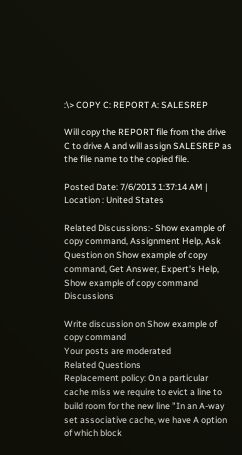:\> COPY C: REPORT A: SALESREP

Will copy the REPORT file from the drive C to drive A and will assign SALESREP as the file name to the copied file.

Posted Date: 7/6/2013 1:37:14 AM | Location : United States

Related Discussions:- Show example of copy command, Assignment Help, Ask Question on Show example of copy command, Get Answer, Expert's Help, Show example of copy command Discussions

Write discussion on Show example of copy command
Your posts are moderated
Related Questions
Replacement policy: On a particular cache miss we require to evict a line to build room for the new line "In an A-way set associative cache, we have A option of which block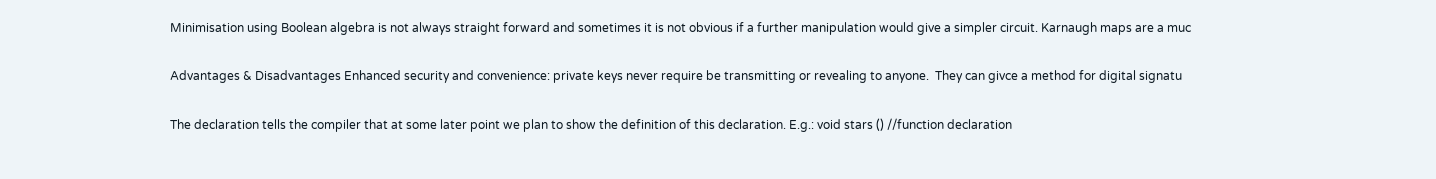Minimisation using Boolean algebra is not always straight forward and sometimes it is not obvious if a further manipulation would give a simpler circuit. Karnaugh maps are a muc

Advantages & Disadvantages Enhanced security and convenience: private keys never require be transmitting or revealing to anyone.  They can givce a method for digital signatu

The declaration tells the compiler that at some later point we plan to show the definition of this declaration. E.g.: void stars () //function declaration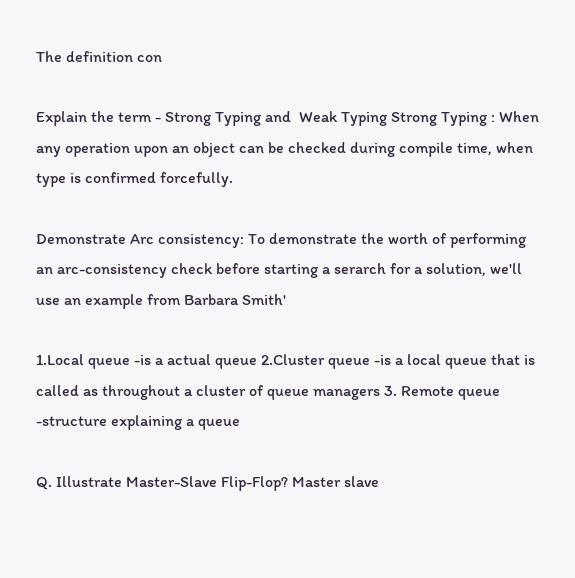The definition con

Explain the term - Strong Typing and  Weak Typing Strong Typing : When any operation upon an object can be checked during compile time, when type is confirmed forcefully.

Demonstrate Arc consistency: To demonstrate the worth of performing an arc-consistency check before starting a serarch for a solution, we'll use an example from Barbara Smith'

1.Local queue -is a actual queue 2.Cluster queue -is a local queue that is called as throughout a cluster of queue managers 3. Remote queue -structure explaining a queue

Q. Illustrate Master-Slave Flip-Flop? Master slave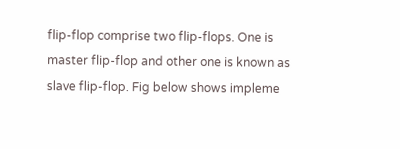flip-flop comprise two flip-flops. One is master flip-flop and other one is known as slave flip-flop. Fig below shows impleme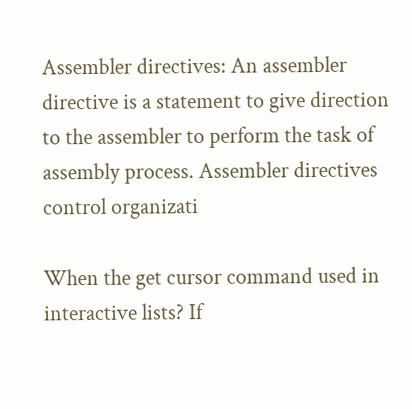Assembler directives: An assembler directive is a statement to give direction to the assembler to perform the task of assembly process. Assembler directives control organizati

When the get cursor command used in interactive lists? If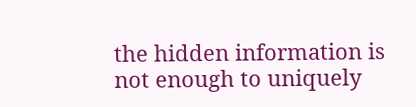the hidden information is not enough to uniquely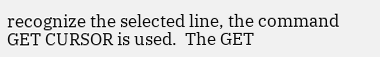recognize the selected line, the command GET CURSOR is used.  The GET